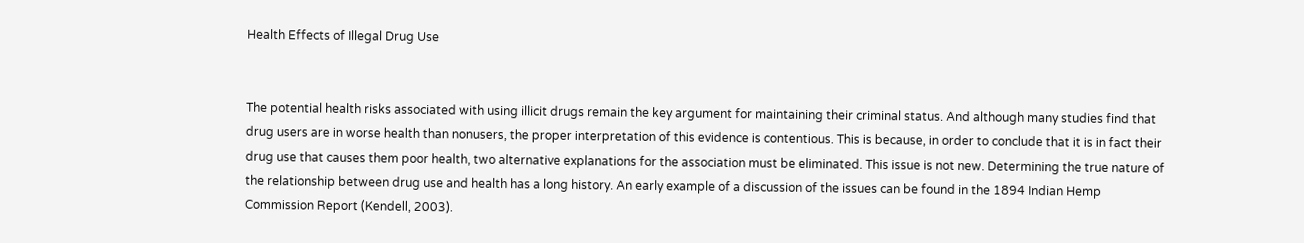Health Effects of Illegal Drug Use


The potential health risks associated with using illicit drugs remain the key argument for maintaining their criminal status. And although many studies find that drug users are in worse health than nonusers, the proper interpretation of this evidence is contentious. This is because, in order to conclude that it is in fact their drug use that causes them poor health, two alternative explanations for the association must be eliminated. This issue is not new. Determining the true nature of the relationship between drug use and health has a long history. An early example of a discussion of the issues can be found in the 1894 Indian Hemp Commission Report (Kendell, 2003).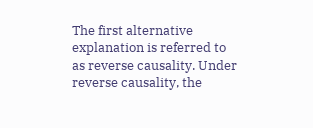The first alternative explanation is referred to as reverse causality. Under reverse causality, the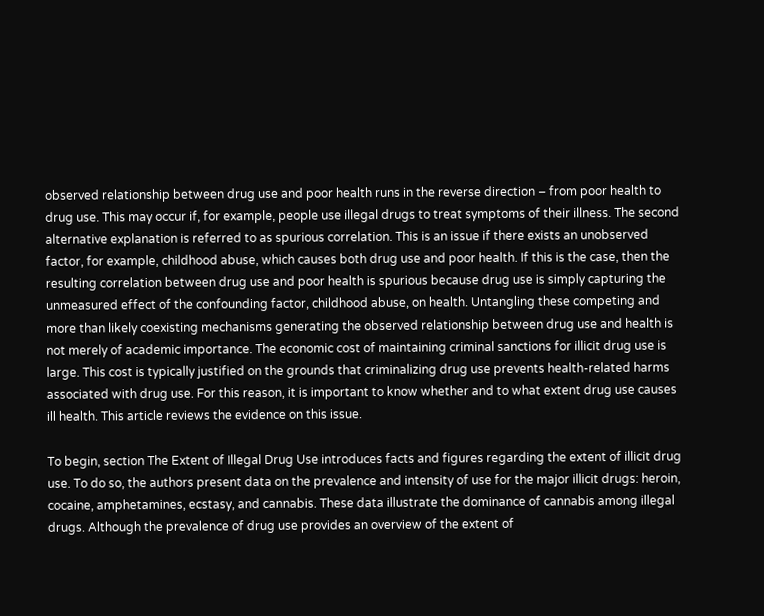observed relationship between drug use and poor health runs in the reverse direction – from poor health to drug use. This may occur if, for example, people use illegal drugs to treat symptoms of their illness. The second alternative explanation is referred to as spurious correlation. This is an issue if there exists an unobserved factor, for example, childhood abuse, which causes both drug use and poor health. If this is the case, then the resulting correlation between drug use and poor health is spurious because drug use is simply capturing the unmeasured effect of the confounding factor, childhood abuse, on health. Untangling these competing and more than likely coexisting mechanisms generating the observed relationship between drug use and health is not merely of academic importance. The economic cost of maintaining criminal sanctions for illicit drug use is large. This cost is typically justified on the grounds that criminalizing drug use prevents health-related harms associated with drug use. For this reason, it is important to know whether and to what extent drug use causes ill health. This article reviews the evidence on this issue.

To begin, section The Extent of Illegal Drug Use introduces facts and figures regarding the extent of illicit drug use. To do so, the authors present data on the prevalence and intensity of use for the major illicit drugs: heroin, cocaine, amphetamines, ecstasy, and cannabis. These data illustrate the dominance of cannabis among illegal drugs. Although the prevalence of drug use provides an overview of the extent of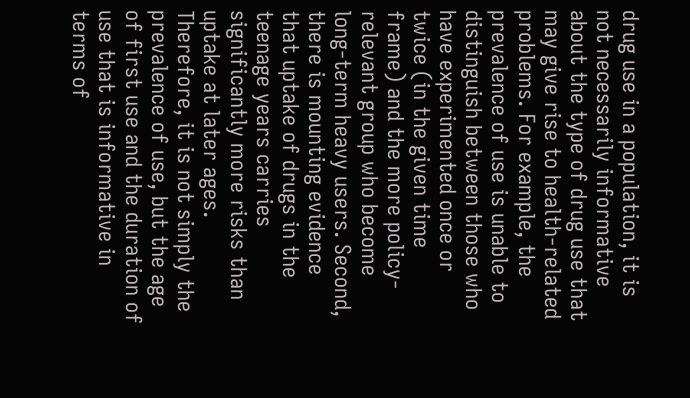drug use in a population, it is not necessarily informative about the type of drug use that may give rise to health-related problems. For example, the prevalence of use is unable to distinguish between those who have experimented once or twice (in the given time frame) and the more policy-relevant group who become long-term heavy users. Second, there is mounting evidence that uptake of drugs in the teenage years carries significantly more risks than uptake at later ages. Therefore, it is not simply the prevalence of use, but the age of first use and the duration of use that is informative in terms of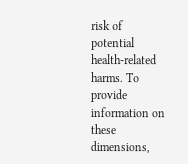risk of potential health-related harms. To provide information on these dimensions,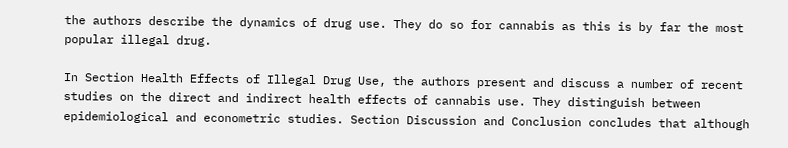the authors describe the dynamics of drug use. They do so for cannabis as this is by far the most popular illegal drug.

In Section Health Effects of Illegal Drug Use, the authors present and discuss a number of recent studies on the direct and indirect health effects of cannabis use. They distinguish between epidemiological and econometric studies. Section Discussion and Conclusion concludes that although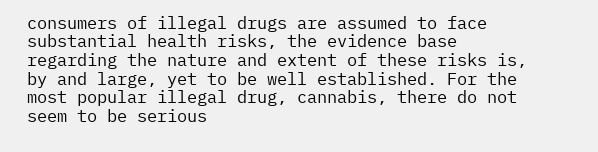consumers of illegal drugs are assumed to face substantial health risks, the evidence base regarding the nature and extent of these risks is, by and large, yet to be well established. For the most popular illegal drug, cannabis, there do not seem to be serious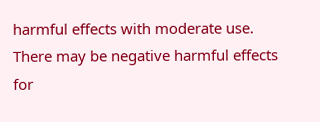harmful effects with moderate use. There may be negative harmful effects for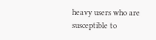heavy users who are susceptible to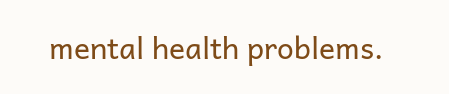mental health problems.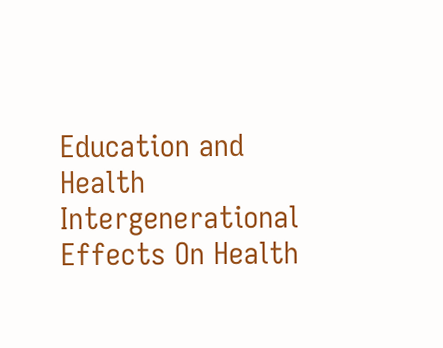Education and Health
Intergenerational Effects On Health